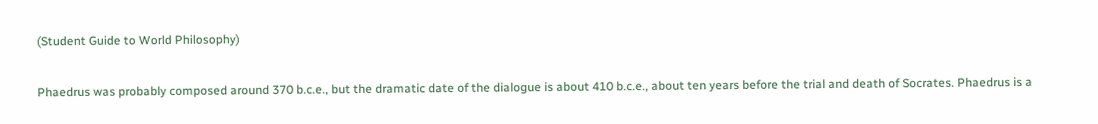(Student Guide to World Philosophy)

Phaedrus was probably composed around 370 b.c.e., but the dramatic date of the dialogue is about 410 b.c.e., about ten years before the trial and death of Socrates. Phaedrus is a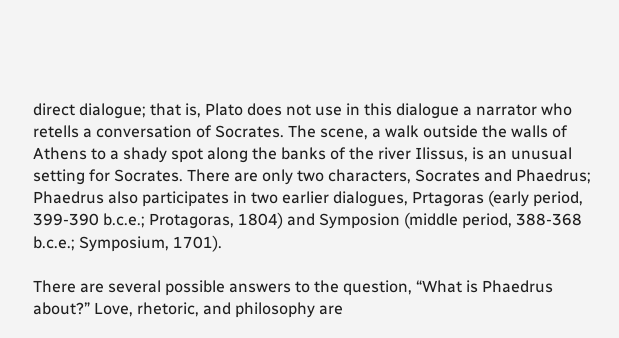direct dialogue; that is, Plato does not use in this dialogue a narrator who retells a conversation of Socrates. The scene, a walk outside the walls of Athens to a shady spot along the banks of the river Ilissus, is an unusual setting for Socrates. There are only two characters, Socrates and Phaedrus; Phaedrus also participates in two earlier dialogues, Prtagoras (early period, 399-390 b.c.e.; Protagoras, 1804) and Symposion (middle period, 388-368 b.c.e.; Symposium, 1701).

There are several possible answers to the question, “What is Phaedrus about?” Love, rhetoric, and philosophy are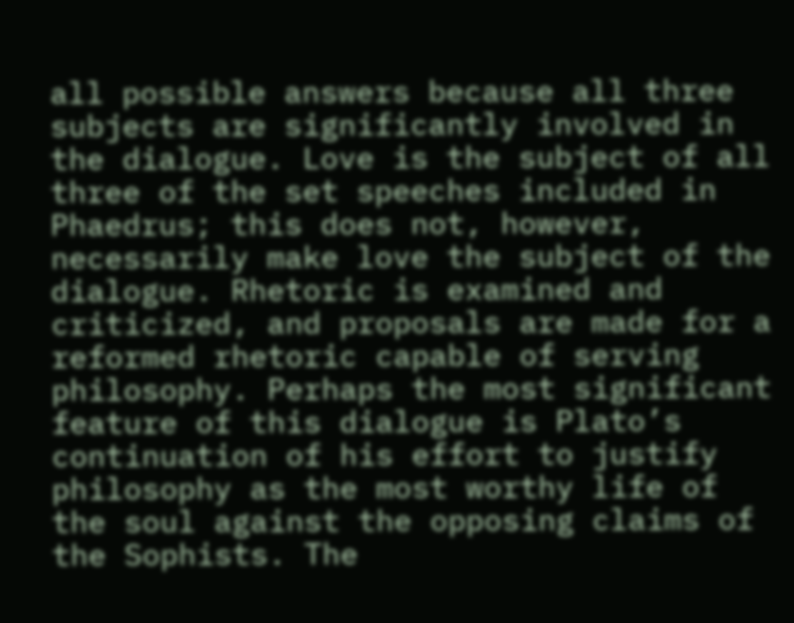all possible answers because all three subjects are significantly involved in the dialogue. Love is the subject of all three of the set speeches included in Phaedrus; this does not, however, necessarily make love the subject of the dialogue. Rhetoric is examined and criticized, and proposals are made for a reformed rhetoric capable of serving philosophy. Perhaps the most significant feature of this dialogue is Plato’s continuation of his effort to justify philosophy as the most worthy life of the soul against the opposing claims of the Sophists. The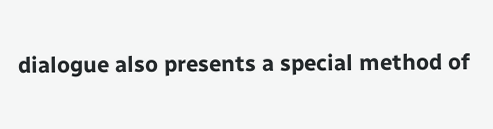dialogue also presents a special method of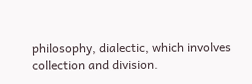philosophy, dialectic, which involves collection and division.